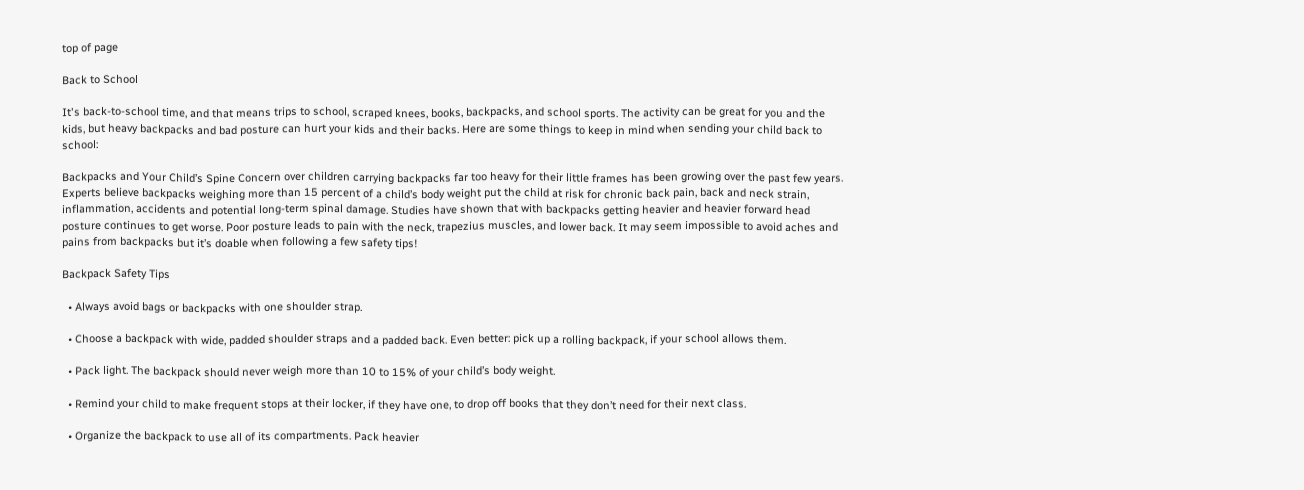top of page

Back to School

It's back-to-school time, and that means trips to school, scraped knees, books, backpacks, and school sports. The activity can be great for you and the kids, but heavy backpacks and bad posture can hurt your kids and their backs. Here are some things to keep in mind when sending your child back to school:

Backpacks and Your Child’s Spine Concern over children carrying backpacks far too heavy for their little frames has been growing over the past few years. Experts believe backpacks weighing more than 15 percent of a child’s body weight put the child at risk for chronic back pain, back and neck strain, inflammation, accidents and potential long-term spinal damage. Studies have shown that with backpacks getting heavier and heavier forward head posture continues to get worse. Poor posture leads to pain with the neck, trapezius muscles, and lower back. It may seem impossible to avoid aches and pains from backpacks but it’s doable when following a few safety tips!

Backpack Safety Tips

  • Always avoid bags or backpacks with one shoulder strap.

  • Choose a backpack with wide, padded shoulder straps and a padded back. Even better: pick up a rolling backpack, if your school allows them.

  • Pack light. The backpack should never weigh more than 10 to 15% of your child’s body weight.

  • Remind your child to make frequent stops at their locker, if they have one, to drop off books that they don’t need for their next class.

  • Organize the backpack to use all of its compartments. Pack heavier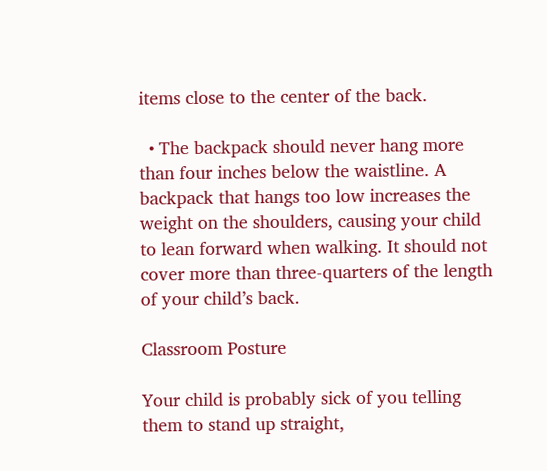items close to the center of the back.

  • The backpack should never hang more than four inches below the waistline. A backpack that hangs too low increases the weight on the shoulders, causing your child to lean forward when walking. It should not cover more than three-quarters of the length of your child’s back.

Classroom Posture

Your child is probably sick of you telling them to stand up straight,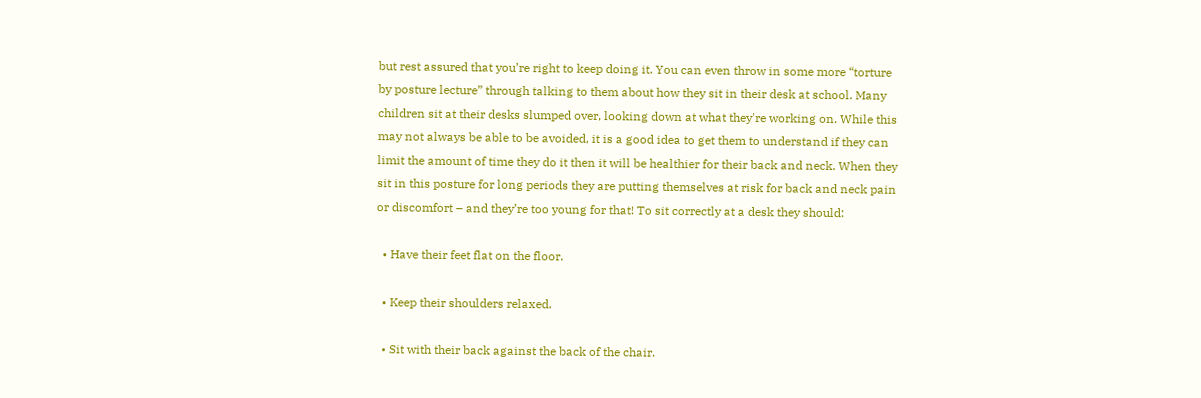but rest assured that you’re right to keep doing it. You can even throw in some more “torture by posture lecture” through talking to them about how they sit in their desk at school. Many children sit at their desks slumped over, looking down at what they're working on. While this may not always be able to be avoided, it is a good idea to get them to understand if they can limit the amount of time they do it then it will be healthier for their back and neck. When they sit in this posture for long periods they are putting themselves at risk for back and neck pain or discomfort – and they’re too young for that! To sit correctly at a desk they should:

  • Have their feet flat on the floor.

  • Keep their shoulders relaxed.

  • Sit with their back against the back of the chair.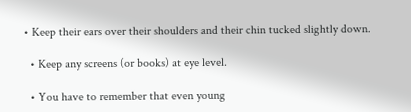• Keep their ears over their shoulders and their chin tucked slightly down.

  • Keep any screens (or books) at eye level.

  • You have to remember that even young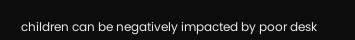children can be negatively impacted by poor desk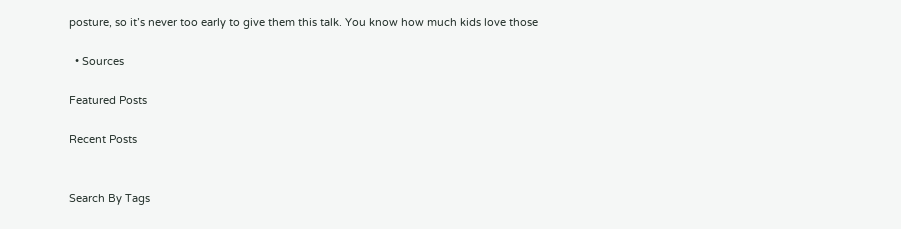posture, so it’s never too early to give them this talk. You know how much kids love those

  • Sources

Featured Posts

Recent Posts


Search By Tags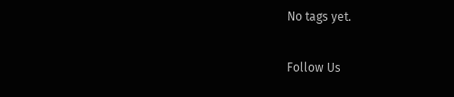No tags yet.

Follow Us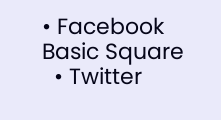• Facebook Basic Square
  • Twitter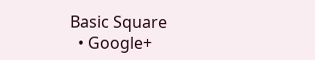Basic Square
  • Google+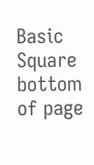Basic Square
bottom of page